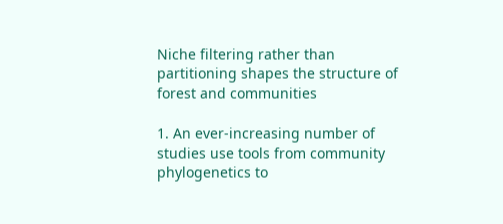Niche filtering rather than partitioning shapes the structure of forest and communities

1. An ever-increasing number of studies use tools from community phylogenetics to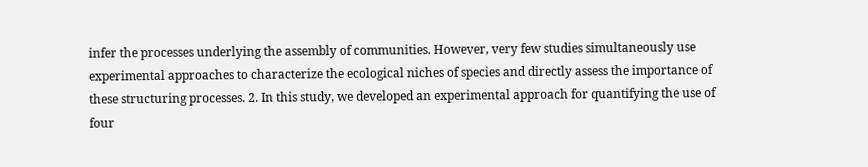infer the processes underlying the assembly of communities. However, very few studies simultaneously use experimental approaches to characterize the ecological niches of species and directly assess the importance of these structuring processes. 2. In this study, we developed an experimental approach for quantifying the use of four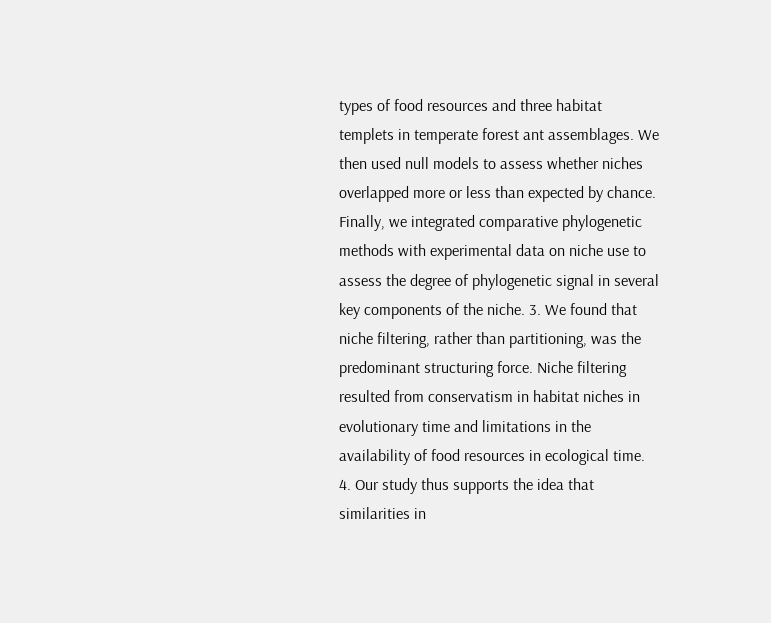types of food resources and three habitat templets in temperate forest ant assemblages. We then used null models to assess whether niches overlapped more or less than expected by chance. Finally, we integrated comparative phylogenetic methods with experimental data on niche use to assess the degree of phylogenetic signal in several key components of the niche. 3. We found that niche filtering, rather than partitioning, was the predominant structuring force. Niche filtering resulted from conservatism in habitat niches in evolutionary time and limitations in the availability of food resources in ecological time. 4. Our study thus supports the idea that similarities in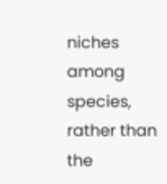niches among species, rather than the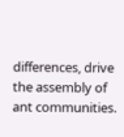differences, drive the assembly of ant communities.